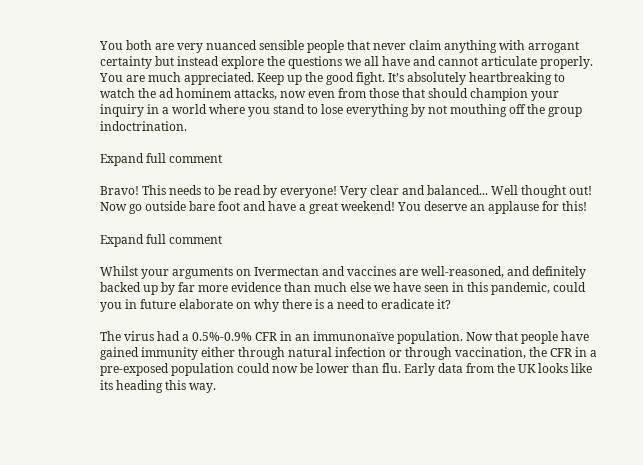You both are very nuanced sensible people that never claim anything with arrogant certainty but instead explore the questions we all have and cannot articulate properly. You are much appreciated. Keep up the good fight. It’s absolutely heartbreaking to watch the ad hominem attacks, now even from those that should champion your inquiry in a world where you stand to lose everything by not mouthing off the group indoctrination.

Expand full comment

Bravo! This needs to be read by everyone! Very clear and balanced... Well thought out! Now go outside bare foot and have a great weekend! You deserve an applause for this!

Expand full comment

Whilst your arguments on Ivermectan and vaccines are well-reasoned, and definitely backed up by far more evidence than much else we have seen in this pandemic, could you in future elaborate on why there is a need to eradicate it?

The virus had a 0.5%-0.9% CFR in an immunonaïve population. Now that people have gained immunity either through natural infection or through vaccination, the CFR in a pre-exposed population could now be lower than flu. Early data from the UK looks like its heading this way.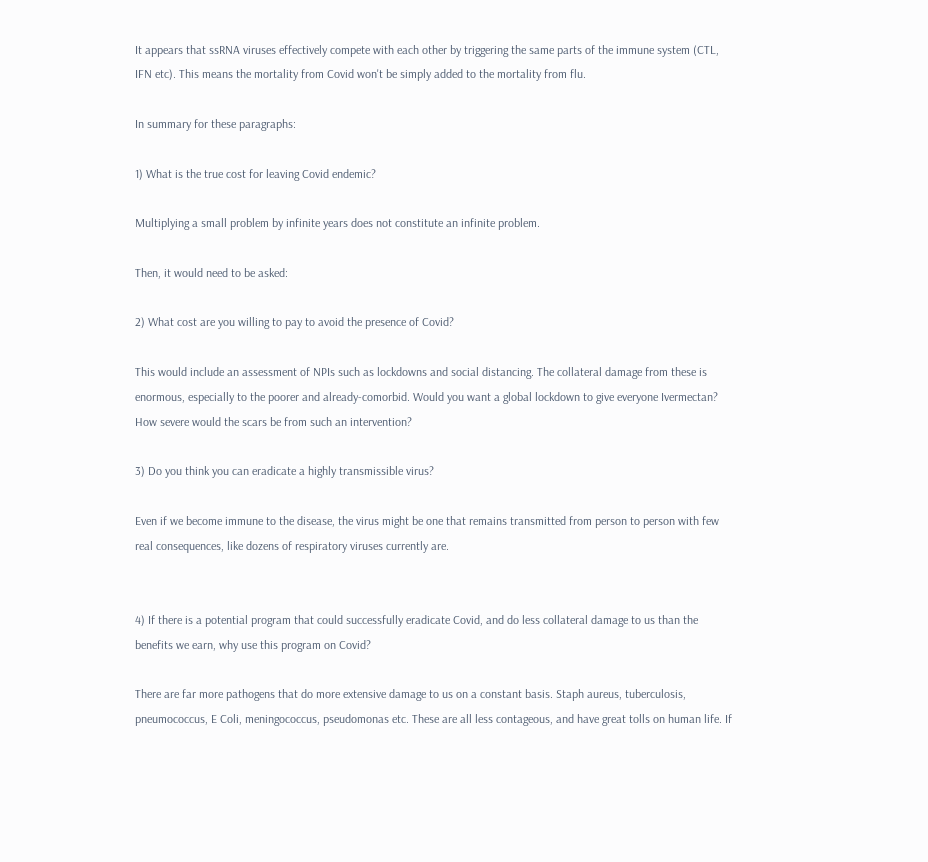It appears that ssRNA viruses effectively compete with each other by triggering the same parts of the immune system (CTL, IFN etc). This means the mortality from Covid won't be simply added to the mortality from flu.

In summary for these paragraphs:

1) What is the true cost for leaving Covid endemic?

Multiplying a small problem by infinite years does not constitute an infinite problem.

Then, it would need to be asked:

2) What cost are you willing to pay to avoid the presence of Covid?

This would include an assessment of NPIs such as lockdowns and social distancing. The collateral damage from these is enormous, especially to the poorer and already-comorbid. Would you want a global lockdown to give everyone Ivermectan? How severe would the scars be from such an intervention?

3) Do you think you can eradicate a highly transmissible virus?

Even if we become immune to the disease, the virus might be one that remains transmitted from person to person with few real consequences, like dozens of respiratory viruses currently are.


4) If there is a potential program that could successfully eradicate Covid, and do less collateral damage to us than the benefits we earn, why use this program on Covid?

There are far more pathogens that do more extensive damage to us on a constant basis. Staph aureus, tuberculosis, pneumococcus, E Coli, meningococcus, pseudomonas etc. These are all less contageous, and have great tolls on human life. If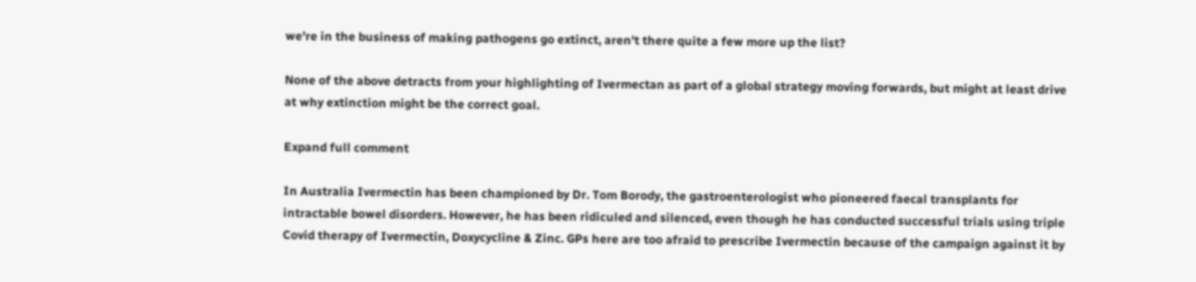we're in the business of making pathogens go extinct, aren't there quite a few more up the list?

None of the above detracts from your highlighting of Ivermectan as part of a global strategy moving forwards, but might at least drive at why extinction might be the correct goal.

Expand full comment

In Australia Ivermectin has been championed by Dr. Tom Borody, the gastroenterologist who pioneered faecal transplants for intractable bowel disorders. However, he has been ridiculed and silenced, even though he has conducted successful trials using triple Covid therapy of Ivermectin, Doxycycline & Zinc. GPs here are too afraid to prescribe Ivermectin because of the campaign against it by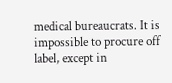medical bureaucrats. It is impossible to procure off label, except in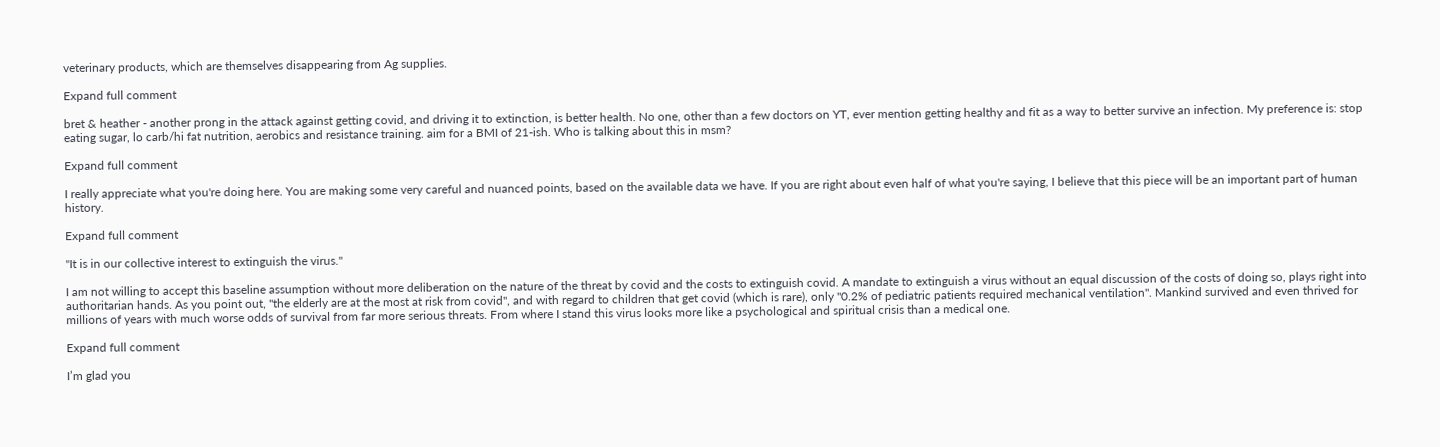veterinary products, which are themselves disappearing from Ag supplies.

Expand full comment

bret & heather - another prong in the attack against getting covid, and driving it to extinction, is better health. No one, other than a few doctors on YT, ever mention getting healthy and fit as a way to better survive an infection. My preference is: stop eating sugar, lo carb/hi fat nutrition, aerobics and resistance training. aim for a BMI of 21-ish. Who is talking about this in msm?

Expand full comment

I really appreciate what you're doing here. You are making some very careful and nuanced points, based on the available data we have. If you are right about even half of what you're saying, I believe that this piece will be an important part of human history.

Expand full comment

"It is in our collective interest to extinguish the virus."

I am not willing to accept this baseline assumption without more deliberation on the nature of the threat by covid and the costs to extinguish covid. A mandate to extinguish a virus without an equal discussion of the costs of doing so, plays right into authoritarian hands. As you point out, "the elderly are at the most at risk from covid", and with regard to children that get covid (which is rare), only "0.2% of pediatric patients required mechanical ventilation". Mankind survived and even thrived for millions of years with much worse odds of survival from far more serious threats. From where I stand this virus looks more like a psychological and spiritual crisis than a medical one.

Expand full comment

I’m glad you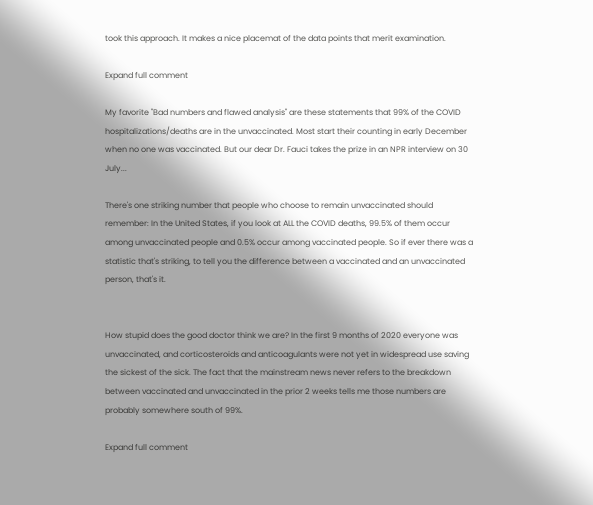took this approach. It makes a nice placemat of the data points that merit examination.

Expand full comment

My favorite "Bad numbers and flawed analysis" are these statements that 99% of the COVID hospitalizations/deaths are in the unvaccinated. Most start their counting in early December when no one was vaccinated. But our dear Dr. Fauci takes the prize in an NPR interview on 30 July...

There's one striking number that people who choose to remain unvaccinated should remember: In the United States, if you look at ALL the COVID deaths, 99.5% of them occur among unvaccinated people and 0.5% occur among vaccinated people. So if ever there was a statistic that's striking, to tell you the difference between a vaccinated and an unvaccinated person, that's it.


How stupid does the good doctor think we are? In the first 9 months of 2020 everyone was unvaccinated, and corticosteroids and anticoagulants were not yet in widespread use saving the sickest of the sick. The fact that the mainstream news never refers to the breakdown between vaccinated and unvaccinated in the prior 2 weeks tells me those numbers are probably somewhere south of 99%.

Expand full comment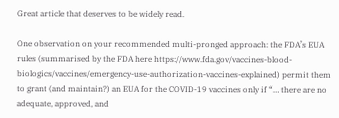Great article that deserves to be widely read.

One observation on your recommended multi-pronged approach: the FDA’s EUA rules (summarised by the FDA here https://www.fda.gov/vaccines-blood-biologics/vaccines/emergency-use-authorization-vaccines-explained) permit them to grant (and maintain?) an EUA for the COVID-19 vaccines only if “… there are no adequate, approved, and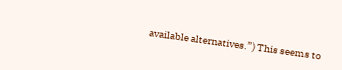available alternatives.”) This seems to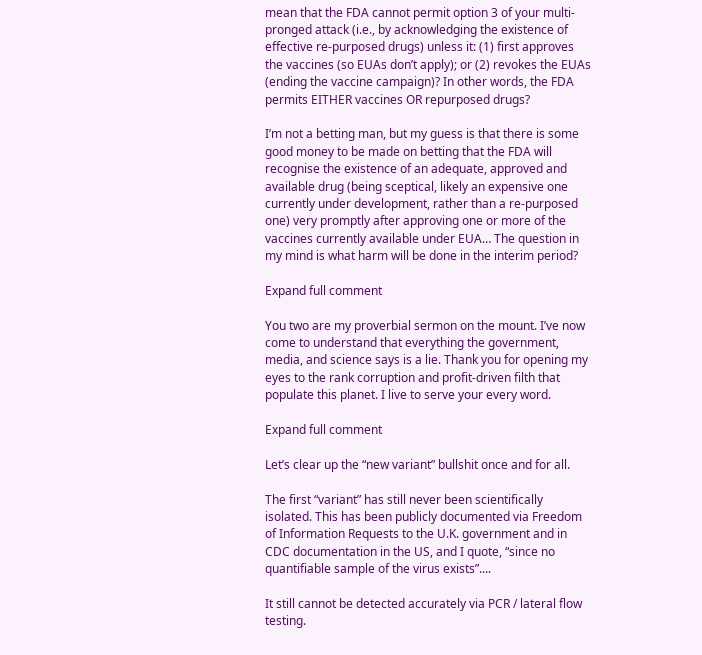mean that the FDA cannot permit option 3 of your multi-pronged attack (i.e., by acknowledging the existence of effective re-purposed drugs) unless it: (1) first approves the vaccines (so EUAs don’t apply); or (2) revokes the EUAs (ending the vaccine campaign)? In other words, the FDA permits EITHER vaccines OR repurposed drugs?

I’m not a betting man, but my guess is that there is some good money to be made on betting that the FDA will recognise the existence of an adequate, approved and available drug (being sceptical, likely an expensive one currently under development, rather than a re-purposed one) very promptly after approving one or more of the vaccines currently available under EUA… The question in my mind is what harm will be done in the interim period?

Expand full comment

You two are my proverbial sermon on the mount. I’ve now come to understand that everything the government, media, and science says is a lie. Thank you for opening my eyes to the rank corruption and profit-driven filth that populate this planet. I live to serve your every word.

Expand full comment

Let’s clear up the “new variant” bullshit once and for all.

The first “variant” has still never been scientifically isolated. This has been publicly documented via Freedom of Information Requests to the U.K. government and in CDC documentation in the US, and I quote, “since no quantifiable sample of the virus exists”....

It still cannot be detected accurately via PCR / lateral flow testing.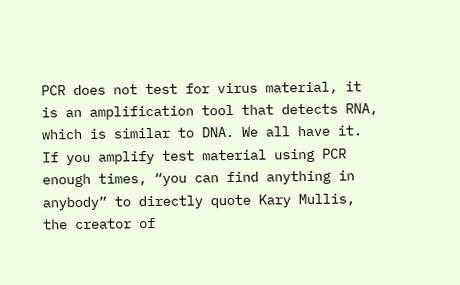PCR does not test for virus material, it is an amplification tool that detects RNA, which is similar to DNA. We all have it. If you amplify test material using PCR enough times, “you can find anything in anybody” to directly quote Kary Mullis, the creator of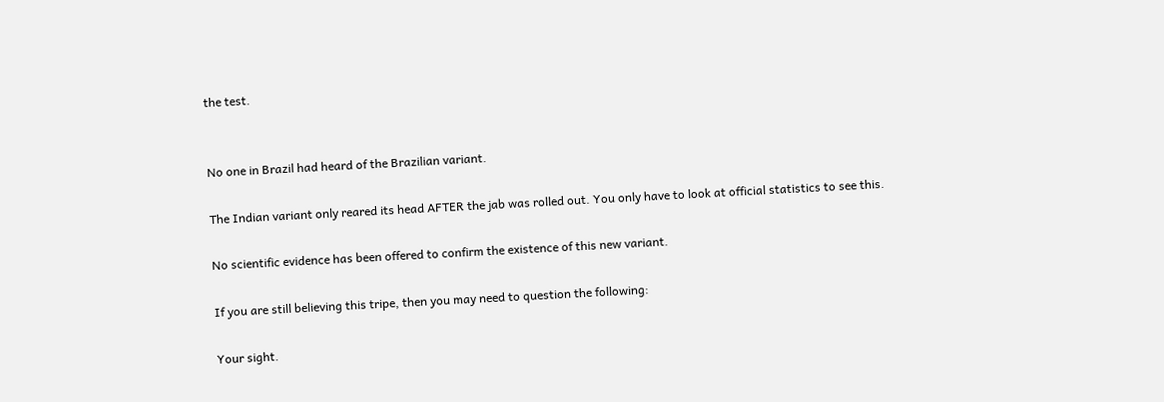the test.


No one in Brazil had heard of the Brazilian variant.

The Indian variant only reared its head AFTER the jab was rolled out. You only have to look at official statistics to see this.

No scientific evidence has been offered to confirm the existence of this new variant.

If you are still believing this tripe, then you may need to question the following:

Your sight.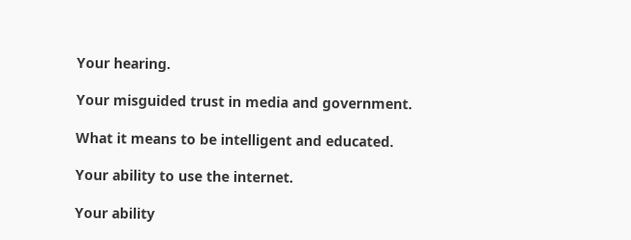Your hearing.

Your misguided trust in media and government.

What it means to be intelligent and educated.

Your ability to use the internet.

Your ability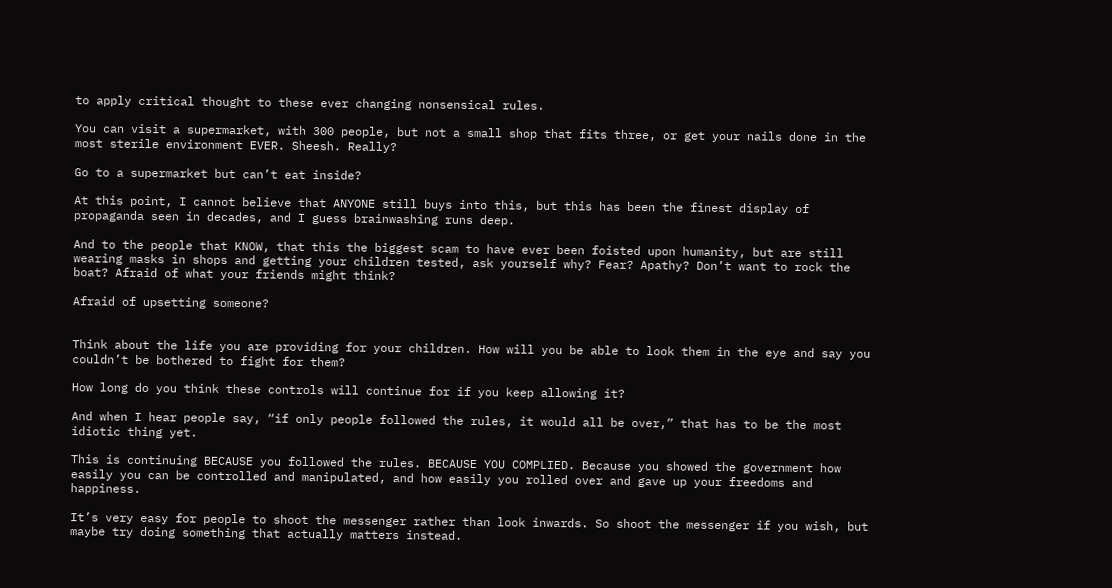to apply critical thought to these ever changing nonsensical rules.

You can visit a supermarket, with 300 people, but not a small shop that fits three, or get your nails done in the most sterile environment EVER. Sheesh. Really?

Go to a supermarket but can’t eat inside?

At this point, I cannot believe that ANYONE still buys into this, but this has been the finest display of propaganda seen in decades, and I guess brainwashing runs deep.

And to the people that KNOW, that this the biggest scam to have ever been foisted upon humanity, but are still wearing masks in shops and getting your children tested, ask yourself why? Fear? Apathy? Don’t want to rock the boat? Afraid of what your friends might think?

Afraid of upsetting someone?


Think about the life you are providing for your children. How will you be able to look them in the eye and say you couldn’t be bothered to fight for them?

How long do you think these controls will continue for if you keep allowing it?

And when I hear people say, “if only people followed the rules, it would all be over,” that has to be the most idiotic thing yet.

This is continuing BECAUSE you followed the rules. BECAUSE YOU COMPLIED. Because you showed the government how easily you can be controlled and manipulated, and how easily you rolled over and gave up your freedoms and happiness.

It’s very easy for people to shoot the messenger rather than look inwards. So shoot the messenger if you wish, but maybe try doing something that actually matters instead.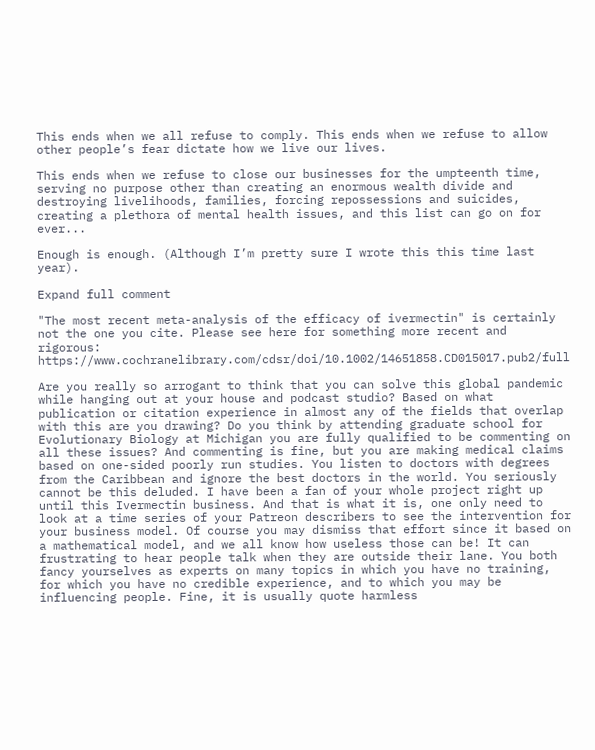This ends when we all refuse to comply. This ends when we refuse to allow other people’s fear dictate how we live our lives.

This ends when we refuse to close our businesses for the umpteenth time, serving no purpose other than creating an enormous wealth divide and destroying livelihoods, families, forcing repossessions and suicides, creating a plethora of mental health issues, and this list can go on for ever...

Enough is enough. (Although I’m pretty sure I wrote this this time last year).

Expand full comment

"The most recent meta-analysis of the efficacy of ivermectin" is certainly not the one you cite. Please see here for something more recent and rigorous: https://www.cochranelibrary.com/cdsr/doi/10.1002/14651858.CD015017.pub2/full

Are you really so arrogant to think that you can solve this global pandemic while hanging out at your house and podcast studio? Based on what publication or citation experience in almost any of the fields that overlap with this are you drawing? Do you think by attending graduate school for Evolutionary Biology at Michigan you are fully qualified to be commenting on all these issues? And commenting is fine, but you are making medical claims based on one-sided poorly run studies. You listen to doctors with degrees from the Caribbean and ignore the best doctors in the world. You seriously cannot be this deluded. I have been a fan of your whole project right up until this Ivermectin business. And that is what it is, one only need to look at a time series of your Patreon describers to see the intervention for your business model. Of course you may dismiss that effort since it based on a mathematical model, and we all know how useless those can be! It can frustrating to hear people talk when they are outside their lane. You both fancy yourselves as experts on many topics in which you have no training, for which you have no credible experience, and to which you may be influencing people. Fine, it is usually quote harmless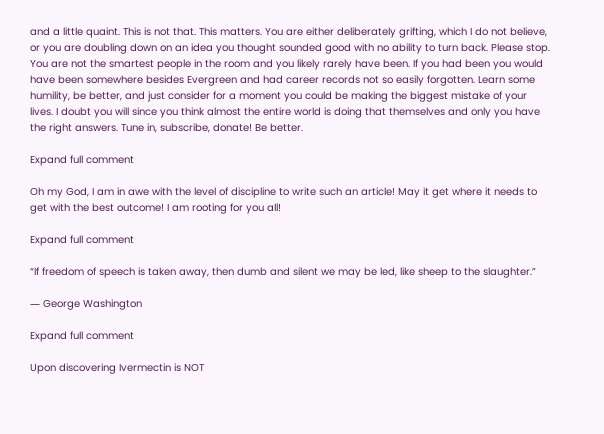and a little quaint. This is not that. This matters. You are either deliberately grifting, which I do not believe, or you are doubling down on an idea you thought sounded good with no ability to turn back. Please stop. You are not the smartest people in the room and you likely rarely have been. If you had been you would have been somewhere besides Evergreen and had career records not so easily forgotten. Learn some humility, be better, and just consider for a moment you could be making the biggest mistake of your lives. I doubt you will since you think almost the entire world is doing that themselves and only you have the right answers. Tune in, subscribe, donate! Be better.

Expand full comment

Oh my God, I am in awe with the level of discipline to write such an article! May it get where it needs to get with the best outcome! I am rooting for you all!

Expand full comment

“If freedom of speech is taken away, then dumb and silent we may be led, like sheep to the slaughter.”

― George Washington

Expand full comment

Upon discovering Ivermectin is NOT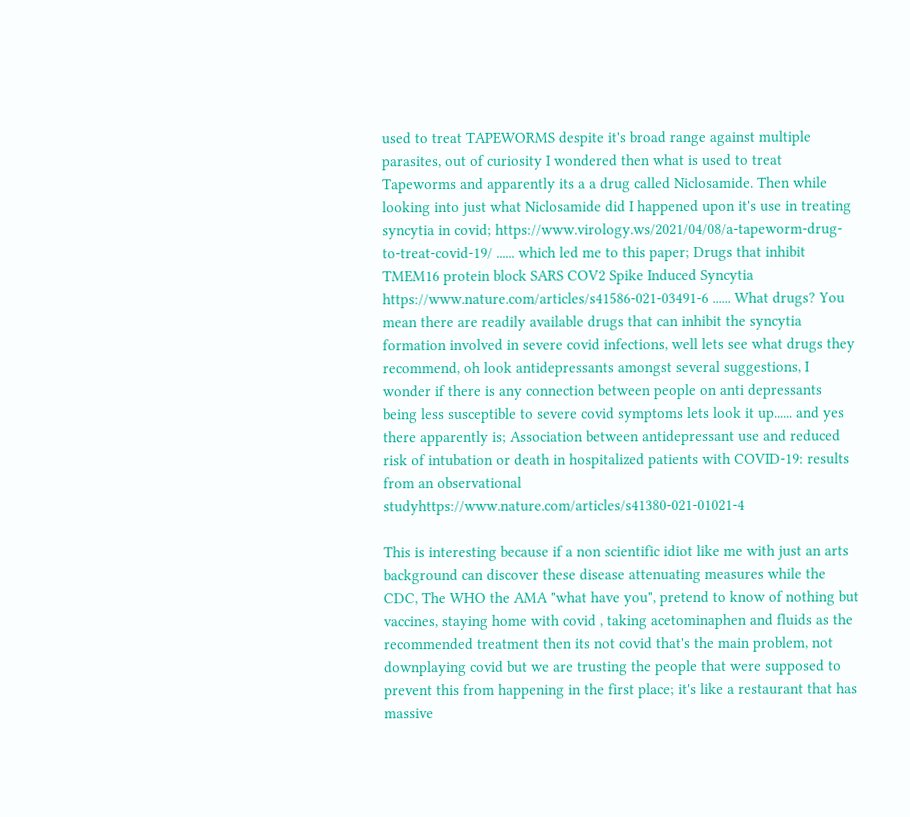used to treat TAPEWORMS despite it's broad range against multiple parasites, out of curiosity I wondered then what is used to treat Tapeworms and apparently its a a drug called Niclosamide. Then while looking into just what Niclosamide did I happened upon it's use in treating syncytia in covid; https://www.virology.ws/2021/04/08/a-tapeworm-drug-to-treat-covid-19/ ...... which led me to this paper; Drugs that inhibit TMEM16 protein block SARS COV2 Spike Induced Syncytia https://www.nature.com/articles/s41586-021-03491-6 ...... What drugs? You mean there are readily available drugs that can inhibit the syncytia formation involved in severe covid infections, well lets see what drugs they recommend, oh look antidepressants amongst several suggestions, I wonder if there is any connection between people on anti depressants being less susceptible to severe covid symptoms lets look it up...... and yes there apparently is; Association between antidepressant use and reduced risk of intubation or death in hospitalized patients with COVID-19: results from an observational studyhttps://www.nature.com/articles/s41380-021-01021-4

This is interesting because if a non scientific idiot like me with just an arts background can discover these disease attenuating measures while the CDC, The WHO the AMA "what have you", pretend to know of nothing but vaccines, staying home with covid , taking acetominaphen and fluids as the recommended treatment then its not covid that's the main problem, not downplaying covid but we are trusting the people that were supposed to prevent this from happening in the first place; it's like a restaurant that has massive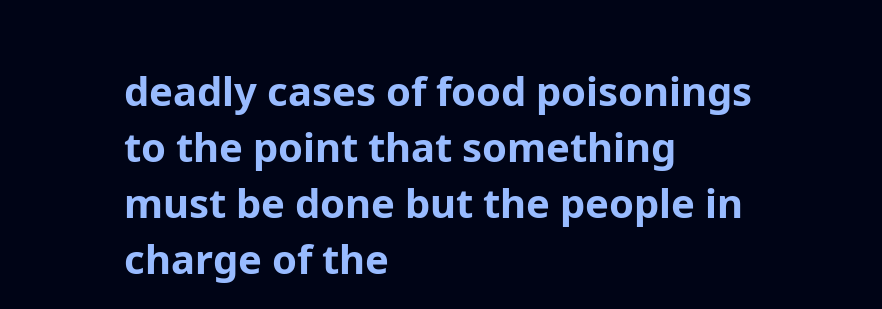deadly cases of food poisonings to the point that something must be done but the people in charge of the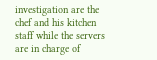investigation are the chef and his kitchen staff while the servers are in charge of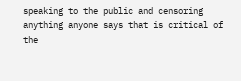speaking to the public and censoring anything anyone says that is critical of the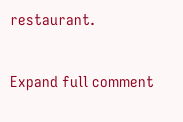restaurant.

Expand full comment